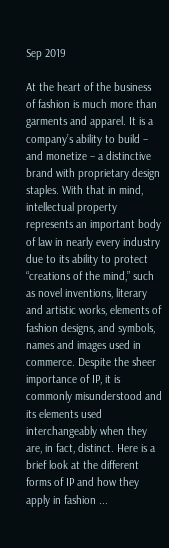Sep 2019

At the heart of the business of fashion is much more than garments and apparel. It is a company’s ability to build – and monetize – a distinctive brand with proprietary design staples. With that in mind, intellectual property represents an important body of law in nearly every industry due to its ability to protect “creations of the mind,” such as novel inventions, literary and artistic works, elements of fashion designs, and symbols, names and images used in commerce. Despite the sheer importance of IP, it is commonly misunderstood and its elements used interchangeably when they are, in fact, distinct. Here is a brief look at the different forms of IP and how they apply in fashion ...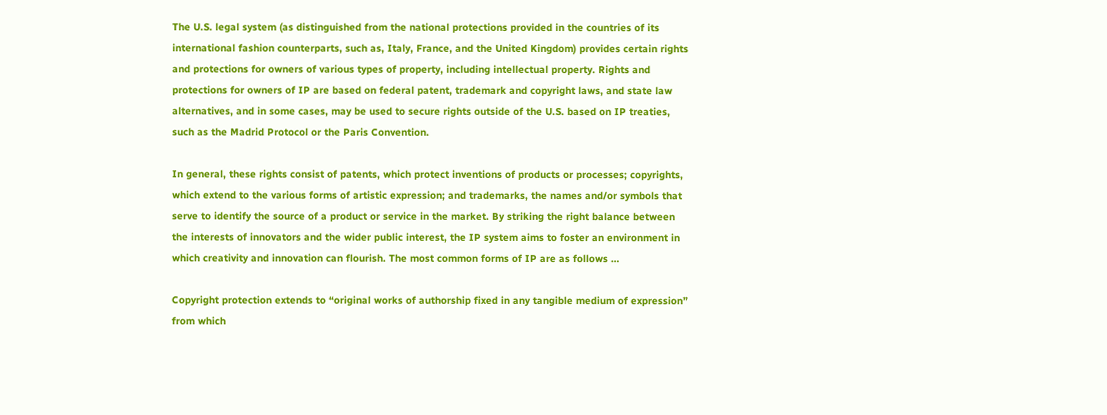The U.S. legal system (as distinguished from the national protections provided in the countries of its international fashion counterparts, such as, Italy, France, and the United Kingdom) provides certain rights and protections for owners of various types of property, including intellectual property. Rights and protections for owners of IP are based on federal patent, trademark and copyright laws, and state law alternatives, and in some cases, may be used to secure rights outside of the U.S. based on IP treaties, such as the Madrid Protocol or the Paris Convention.

In general, these rights consist of patents, which protect inventions of products or processes; copyrights, which extend to the various forms of artistic expression; and trademarks, the names and/or symbols that serve to identify the source of a product or service in the market. By striking the right balance between the interests of innovators and the wider public interest, the IP system aims to foster an environment in which creativity and innovation can flourish. The most common forms of IP are as follows …

Copyright protection extends to “original works of authorship fixed in any tangible medium of expression” from which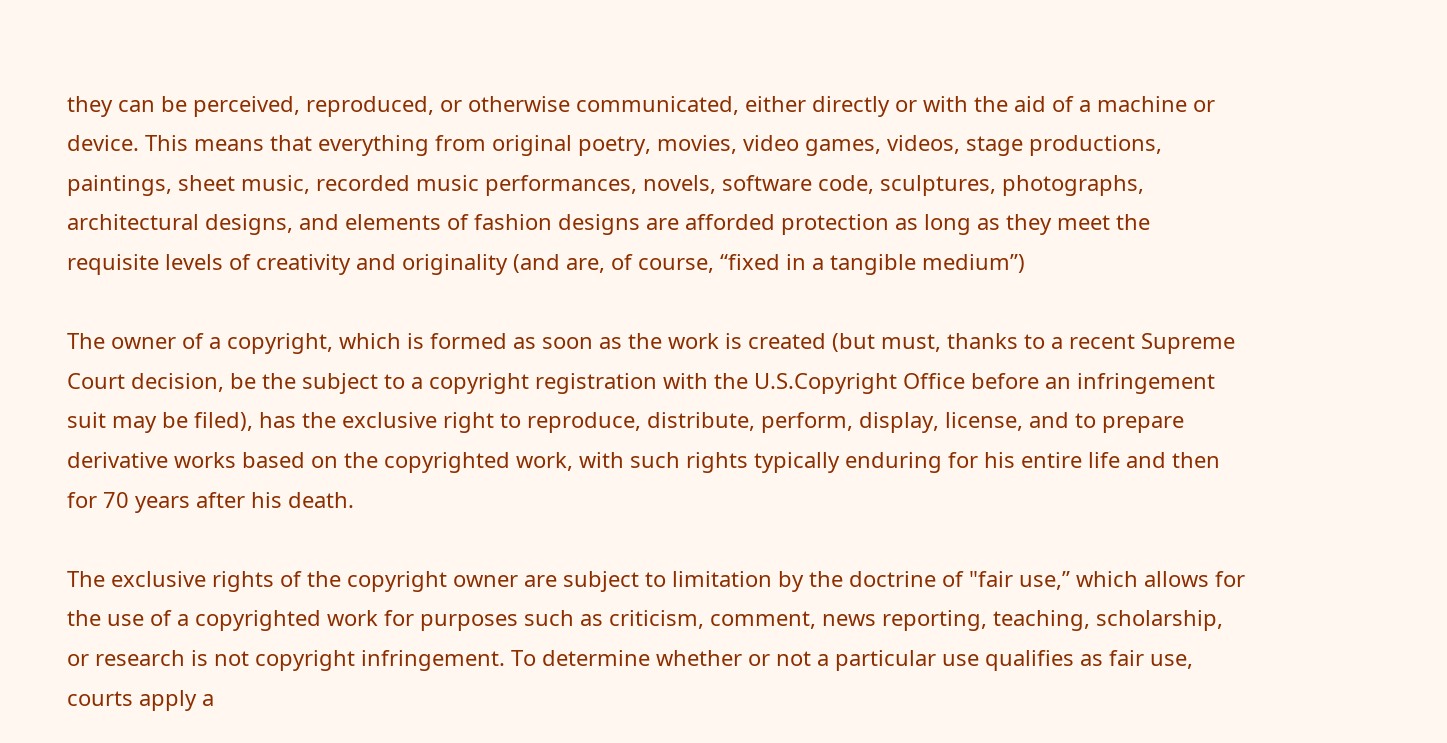they can be perceived, reproduced, or otherwise communicated, either directly or with the aid of a machine or device. This means that everything from original poetry, movies, video games, videos, stage productions, paintings, sheet music, recorded music performances, novels, software code, sculptures, photographs, architectural designs, and elements of fashion designs are afforded protection as long as they meet the requisite levels of creativity and originality (and are, of course, “fixed in a tangible medium”)

The owner of a copyright, which is formed as soon as the work is created (but must, thanks to a recent Supreme Court decision, be the subject to a copyright registration with the U.S.Copyright Office before an infringement suit may be filed), has the exclusive right to reproduce, distribute, perform, display, license, and to prepare derivative works based on the copyrighted work, with such rights typically enduring for his entire life and then for 70 years after his death.

The exclusive rights of the copyright owner are subject to limitation by the doctrine of "fair use,” which allows for the use of a copyrighted work for purposes such as criticism, comment, news reporting, teaching, scholarship, or research is not copyright infringement. To determine whether or not a particular use qualifies as fair use, courts apply a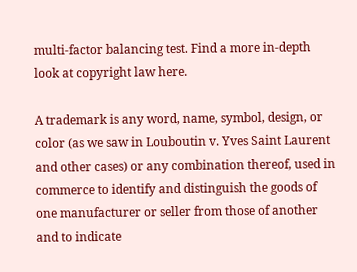multi-factor balancing test. Find a more in-depth look at copyright law here.

A trademark is any word, name, symbol, design, or color (as we saw in Louboutin v. Yves Saint Laurent and other cases) or any combination thereof, used in commerce to identify and distinguish the goods of one manufacturer or seller from those of another and to indicate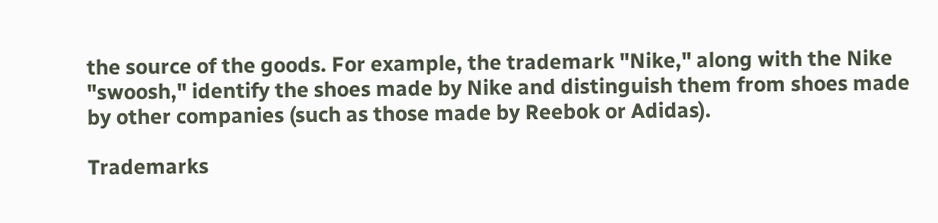the source of the goods. For example, the trademark "Nike," along with the Nike "swoosh," identify the shoes made by Nike and distinguish them from shoes made by other companies (such as those made by Reebok or Adidas).

Trademarks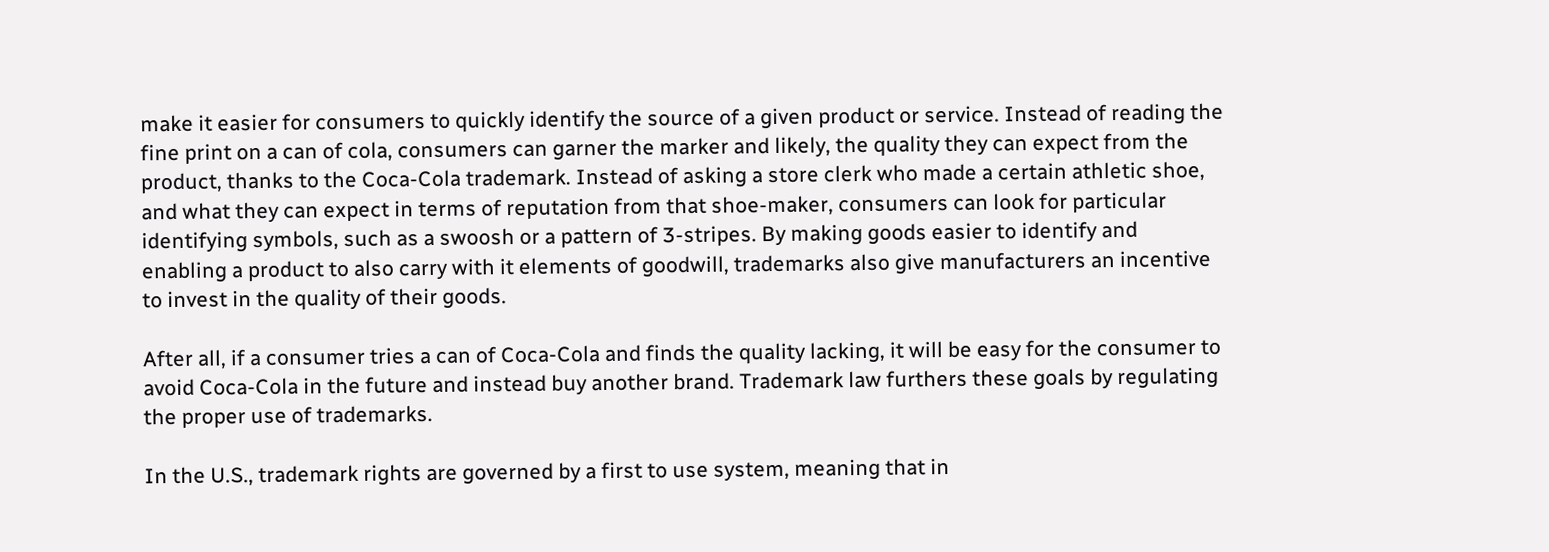make it easier for consumers to quickly identify the source of a given product or service. Instead of reading the fine print on a can of cola, consumers can garner the marker and likely, the quality they can expect from the product, thanks to the Coca-Cola trademark. Instead of asking a store clerk who made a certain athletic shoe, and what they can expect in terms of reputation from that shoe-maker, consumers can look for particular identifying symbols, such as a swoosh or a pattern of 3-stripes. By making goods easier to identify and enabling a product to also carry with it elements of goodwill, trademarks also give manufacturers an incentive to invest in the quality of their goods.

After all, if a consumer tries a can of Coca-Cola and finds the quality lacking, it will be easy for the consumer to avoid Coca-Cola in the future and instead buy another brand. Trademark law furthers these goals by regulating the proper use of trademarks.

In the U.S., trademark rights are governed by a first to use system, meaning that in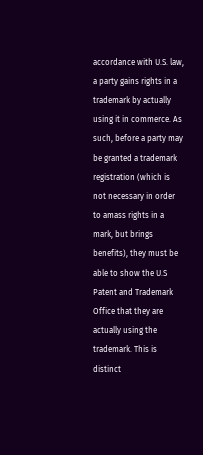accordance with U.S. law, a party gains rights in a trademark by actually using it in commerce. As such, before a party may be granted a trademark registration (which is not necessary in order to amass rights in a mark, but brings benefits), they must be able to show the U.S Patent and Trademark Office that they are actually using the trademark. This is distinct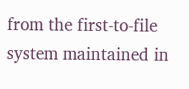from the first-to-file system maintained in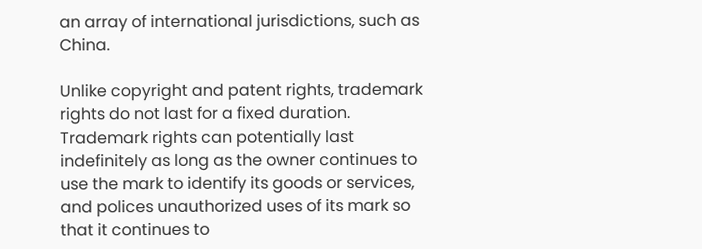an array of international jurisdictions, such as China.

Unlike copyright and patent rights, trademark rights do not last for a fixed duration. Trademark rights can potentially last indefinitely as long as the owner continues to use the mark to identify its goods or services, and polices unauthorized uses of its mark so that it continues to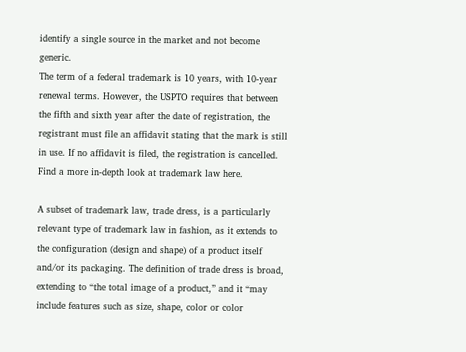identify a single source in the market and not become generic.
The term of a federal trademark is 10 years, with 10-year renewal terms. However, the USPTO requires that between the fifth and sixth year after the date of registration, the registrant must file an affidavit stating that the mark is still in use. If no affidavit is filed, the registration is cancelled. Find a more in-depth look at trademark law here.

A subset of trademark law, trade dress, is a particularly relevant type of trademark law in fashion, as it extends to the configuration (design and shape) of a product itself and/or its packaging. The definition of trade dress is broad, extending to “the total image of a product,” and it “may include features such as size, shape, color or color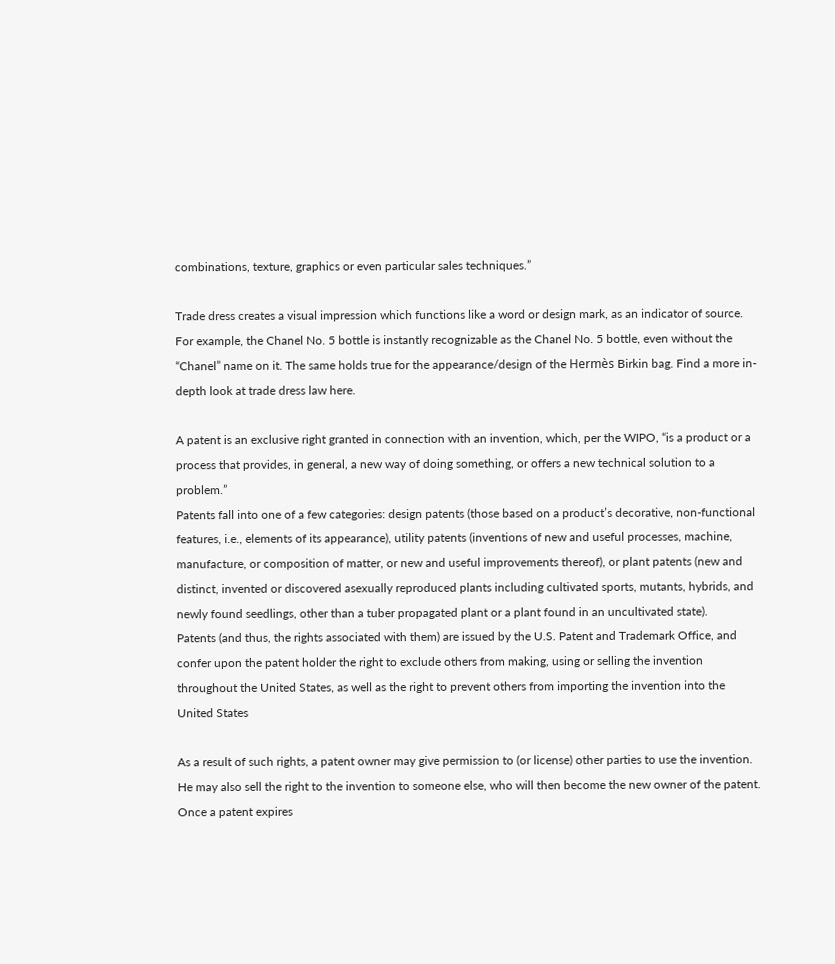combinations, texture, graphics or even particular sales techniques.”

Trade dress creates a visual impression which functions like a word or design mark, as an indicator of source. For example, the Chanel No. 5 bottle is instantly recognizable as the Chanel No. 5 bottle, even without the “Chanel” name on it. The same holds true for the appearance/design of the Hermès Birkin bag. Find a more in-depth look at trade dress law here.

A patent is an exclusive right granted in connection with an invention, which, per the WIPO, “is a product or a process that provides, in general, a new way of doing something, or offers a new technical solution to a problem.”
Patents fall into one of a few categories: design patents (those based on a product’s decorative, non-functional features, i.e., elements of its appearance), utility patents (inventions of new and useful processes, machine, manufacture, or composition of matter, or new and useful improvements thereof), or plant patents (new and distinct, invented or discovered asexually reproduced plants including cultivated sports, mutants, hybrids, and newly found seedlings, other than a tuber propagated plant or a plant found in an uncultivated state).
Patents (and thus, the rights associated with them) are issued by the U.S. Patent and Trademark Office, and confer upon the patent holder the right to exclude others from making, using or selling the invention throughout the United States, as well as the right to prevent others from importing the invention into the United States

As a result of such rights, a patent owner may give permission to (or license) other parties to use the invention. He may also sell the right to the invention to someone else, who will then become the new owner of the patent. Once a patent expires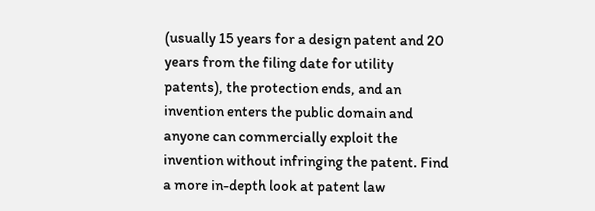(usually 15 years for a design patent and 20 years from the filing date for utility patents), the protection ends, and an invention enters the public domain and anyone can commercially exploit the invention without infringing the patent. Find a more in-depth look at patent law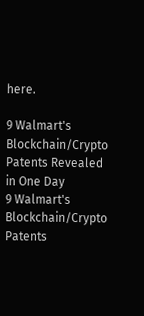here.

9 Walmart's Blockchain/Crypto Patents Revealed in One Day
9 Walmart's Blockchain/Crypto Patents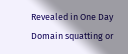Revealed in One Day
Domain squatting or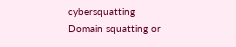cybersquatting
Domain squatting or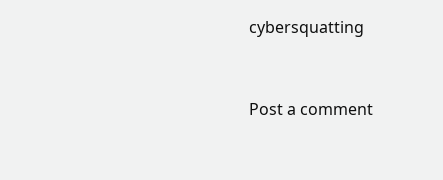cybersquatting


Post a comment